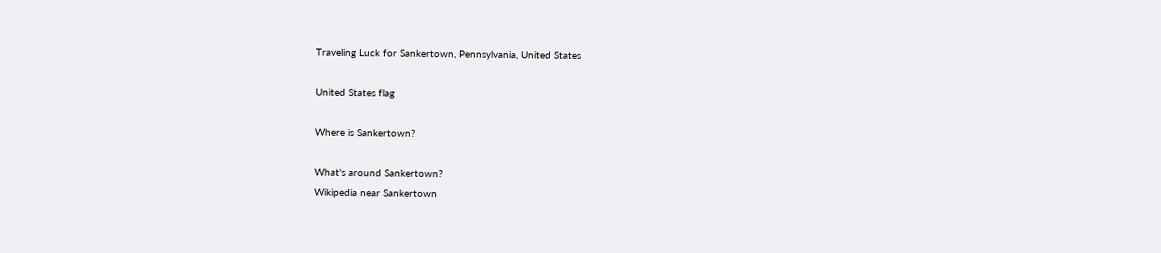Traveling Luck for Sankertown, Pennsylvania, United States

United States flag

Where is Sankertown?

What's around Sankertown?
Wikipedia near Sankertown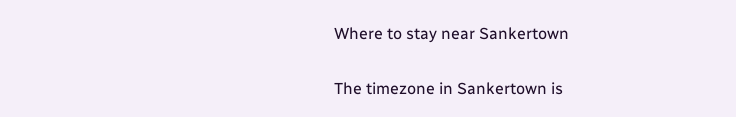Where to stay near Sankertown

The timezone in Sankertown is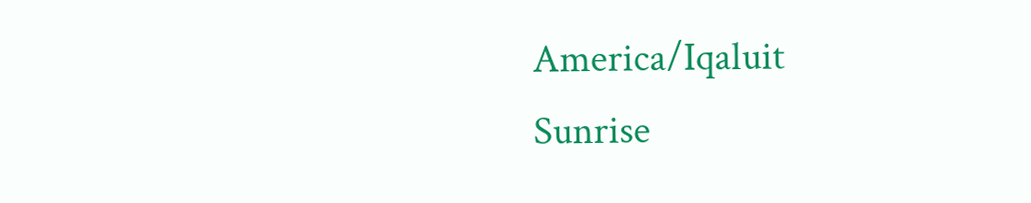America/Iqaluit
Sunrise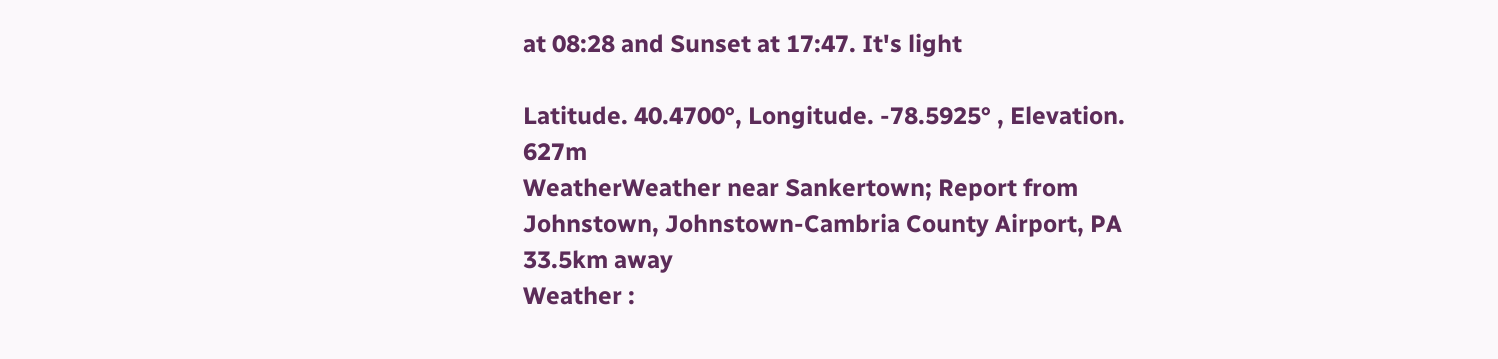at 08:28 and Sunset at 17:47. It's light

Latitude. 40.4700°, Longitude. -78.5925° , Elevation. 627m
WeatherWeather near Sankertown; Report from Johnstown, Johnstown-Cambria County Airport, PA 33.5km away
Weather :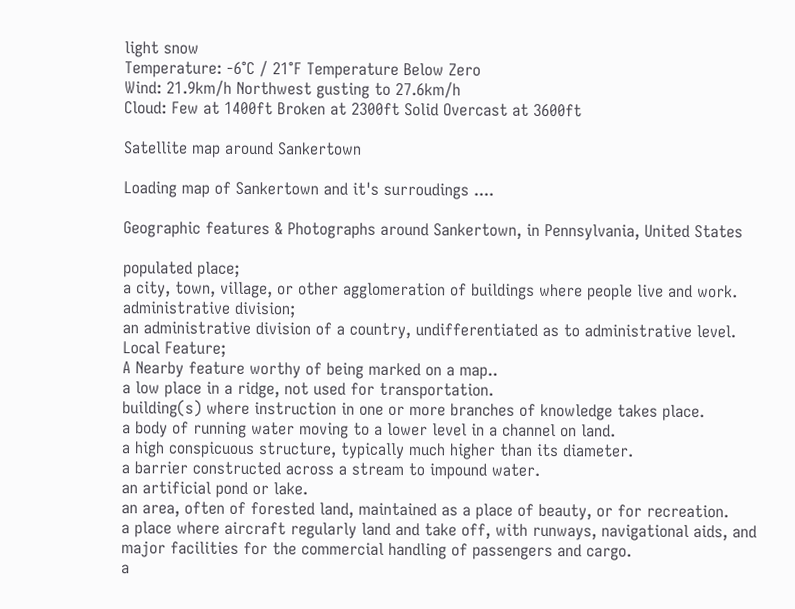light snow
Temperature: -6°C / 21°F Temperature Below Zero
Wind: 21.9km/h Northwest gusting to 27.6km/h
Cloud: Few at 1400ft Broken at 2300ft Solid Overcast at 3600ft

Satellite map around Sankertown

Loading map of Sankertown and it's surroudings ....

Geographic features & Photographs around Sankertown, in Pennsylvania, United States

populated place;
a city, town, village, or other agglomeration of buildings where people live and work.
administrative division;
an administrative division of a country, undifferentiated as to administrative level.
Local Feature;
A Nearby feature worthy of being marked on a map..
a low place in a ridge, not used for transportation.
building(s) where instruction in one or more branches of knowledge takes place.
a body of running water moving to a lower level in a channel on land.
a high conspicuous structure, typically much higher than its diameter.
a barrier constructed across a stream to impound water.
an artificial pond or lake.
an area, often of forested land, maintained as a place of beauty, or for recreation.
a place where aircraft regularly land and take off, with runways, navigational aids, and major facilities for the commercial handling of passengers and cargo.
a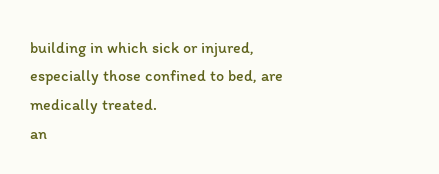building in which sick or injured, especially those confined to bed, are medically treated.
an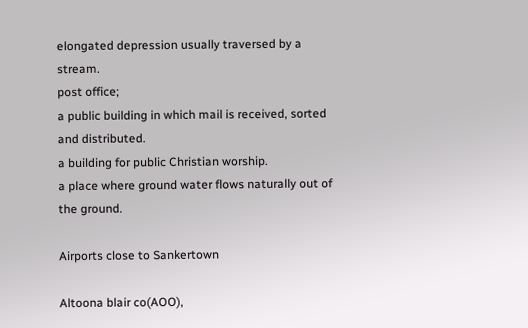elongated depression usually traversed by a stream.
post office;
a public building in which mail is received, sorted and distributed.
a building for public Christian worship.
a place where ground water flows naturally out of the ground.

Airports close to Sankertown

Altoona blair co(AOO),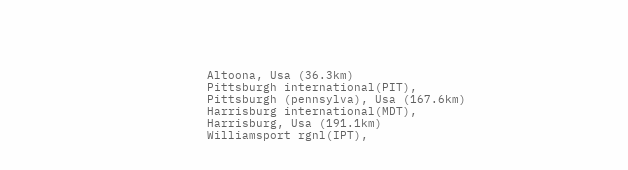Altoona, Usa (36.3km)
Pittsburgh international(PIT), Pittsburgh (pennsylva), Usa (167.6km)
Harrisburg international(MDT), Harrisburg, Usa (191.1km)
Williamsport rgnl(IPT),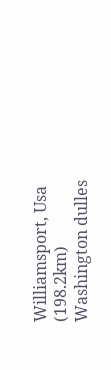Williamsport, Usa (198.2km)
Washington dulles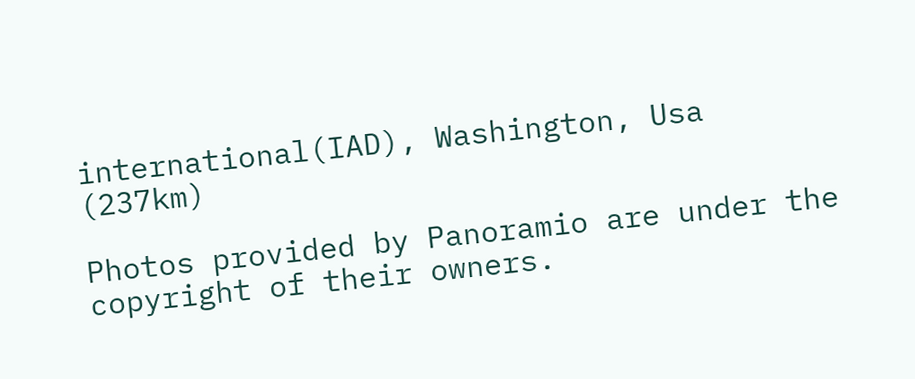international(IAD), Washington, Usa (237km)

Photos provided by Panoramio are under the copyright of their owners.